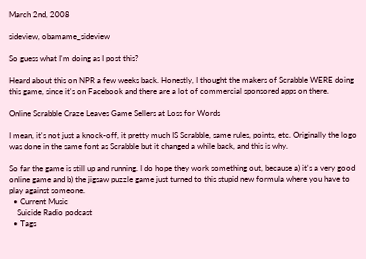March 2nd, 2008

sideview, obamame_sideview

So guess what I'm doing as I post this?

Heard about this on NPR a few weeks back. Honestly, I thought the makers of Scrabble WERE doing this game, since it's on Facebook and there are a lot of commercial sponsored apps on there.

Online Scrabble Craze Leaves Game Sellers at Loss for Words

I mean, it's not just a knock-off, it pretty much IS Scrabble, same rules, points, etc. Originally the logo was done in the same font as Scrabble but it changed a while back, and this is why.

So far the game is still up and running. I do hope they work something out, because a) it's a very good online game and b) the jigsaw puzzle game just turned to this stupid new formula where you have to play against someone.
  • Current Music
    Suicide Radio podcast
  • Tags